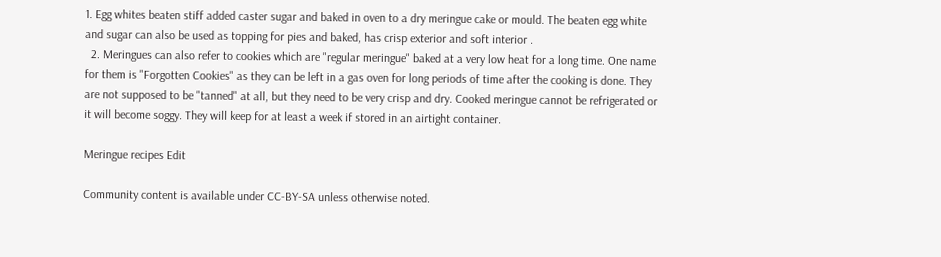1. Egg whites beaten stiff added caster sugar and baked in oven to a dry meringue cake or mould. The beaten egg white and sugar can also be used as topping for pies and baked, has crisp exterior and soft interior .
  2. Meringues can also refer to cookies which are "regular meringue" baked at a very low heat for a long time. One name for them is "Forgotten Cookies" as they can be left in a gas oven for long periods of time after the cooking is done. They are not supposed to be "tanned" at all, but they need to be very crisp and dry. Cooked meringue cannot be refrigerated or it will become soggy. They will keep for at least a week if stored in an airtight container.

Meringue recipes Edit

Community content is available under CC-BY-SA unless otherwise noted.